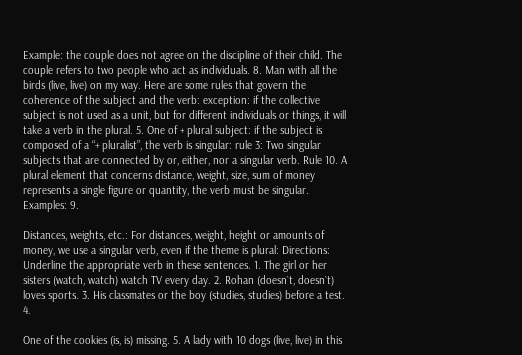Example: the couple does not agree on the discipline of their child. The couple refers to two people who act as individuals. 8. Man with all the birds (live, live) on my way. Here are some rules that govern the coherence of the subject and the verb: exception: if the collective subject is not used as a unit, but for different individuals or things, it will take a verb in the plural. 5. One of + plural subject: if the subject is composed of a “+ pluralist”, the verb is singular: rule 3: Two singular subjects that are connected by or, either, nor a singular verb. Rule 10. A plural element that concerns distance, weight, size, sum of money represents a single figure or quantity, the verb must be singular. Examples: 9.

Distances, weights, etc.: For distances, weight, height or amounts of money, we use a singular verb, even if the theme is plural: Directions: Underline the appropriate verb in these sentences. 1. The girl or her sisters (watch, watch) watch TV every day. 2. Rohan (doesn`t, doesn`t) loves sports. 3. His classmates or the boy (studies, studies) before a test. 4.

One of the cookies (is, is) missing. 5. A lady with 10 dogs (live, live) in this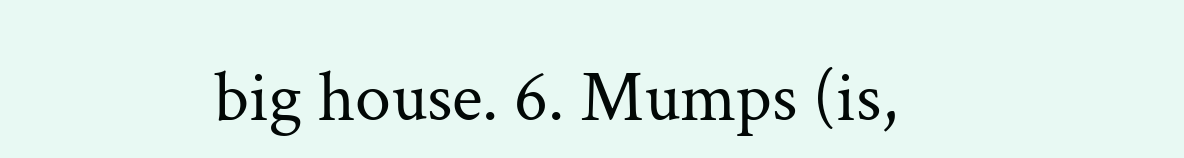big house. 6. Mumps (is,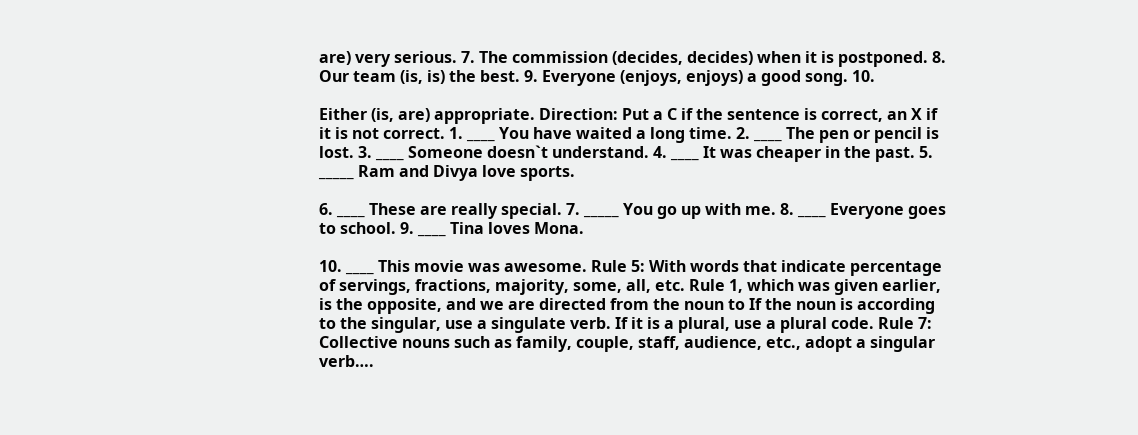are) very serious. 7. The commission (decides, decides) when it is postponed. 8. Our team (is, is) the best. 9. Everyone (enjoys, enjoys) a good song. 10.

Either (is, are) appropriate. Direction: Put a C if the sentence is correct, an X if it is not correct. 1. ____ You have waited a long time. 2. ____ The pen or pencil is lost. 3. ____ Someone doesn`t understand. 4. ____ It was cheaper in the past. 5. _____ Ram and Divya love sports.

6. ____ These are really special. 7. _____ You go up with me. 8. ____ Everyone goes to school. 9. ____ Tina loves Mona.

10. ____ This movie was awesome. Rule 5: With words that indicate percentage of servings, fractions, majority, some, all, etc. Rule 1, which was given earlier, is the opposite, and we are directed from the noun to If the noun is according to the singular, use a singulate verb. If it is a plural, use a plural code. Rule 7: Collective nouns such as family, couple, staff, audience, etc., adopt a singular verb….